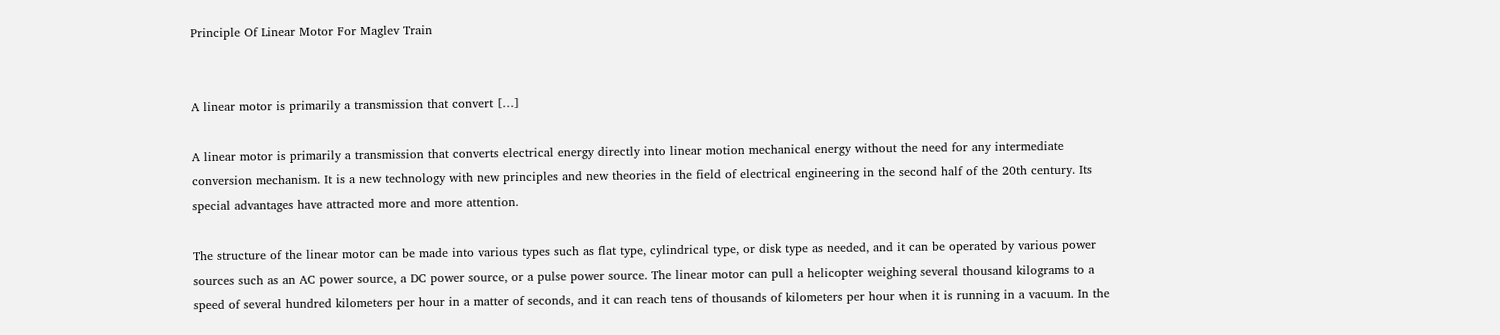Principle Of Linear Motor For Maglev Train


A linear motor is primarily a transmission that convert […]

A linear motor is primarily a transmission that converts electrical energy directly into linear motion mechanical energy without the need for any intermediate conversion mechanism. It is a new technology with new principles and new theories in the field of electrical engineering in the second half of the 20th century. Its special advantages have attracted more and more attention.

The structure of the linear motor can be made into various types such as flat type, cylindrical type, or disk type as needed, and it can be operated by various power sources such as an AC power source, a DC power source, or a pulse power source. The linear motor can pull a helicopter weighing several thousand kilograms to a speed of several hundred kilometers per hour in a matter of seconds, and it can reach tens of thousands of kilometers per hour when it is running in a vacuum. In the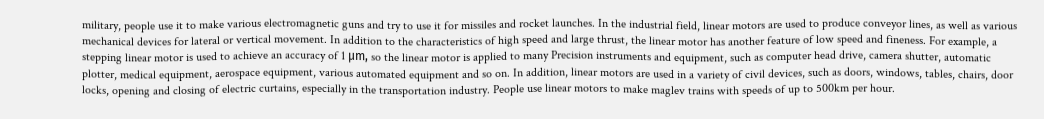military, people use it to make various electromagnetic guns and try to use it for missiles and rocket launches. In the industrial field, linear motors are used to produce conveyor lines, as well as various mechanical devices for lateral or vertical movement. In addition to the characteristics of high speed and large thrust, the linear motor has another feature of low speed and fineness. For example, a stepping linear motor is used to achieve an accuracy of 1 μm, so the linear motor is applied to many Precision instruments and equipment, such as computer head drive, camera shutter, automatic plotter, medical equipment, aerospace equipment, various automated equipment and so on. In addition, linear motors are used in a variety of civil devices, such as doors, windows, tables, chairs, door locks, opening and closing of electric curtains, especially in the transportation industry. People use linear motors to make maglev trains with speeds of up to 500km per hour.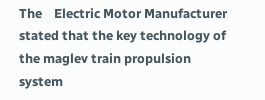The    Electric Motor Manufacturer   stated that the key technology of the maglev train propulsion system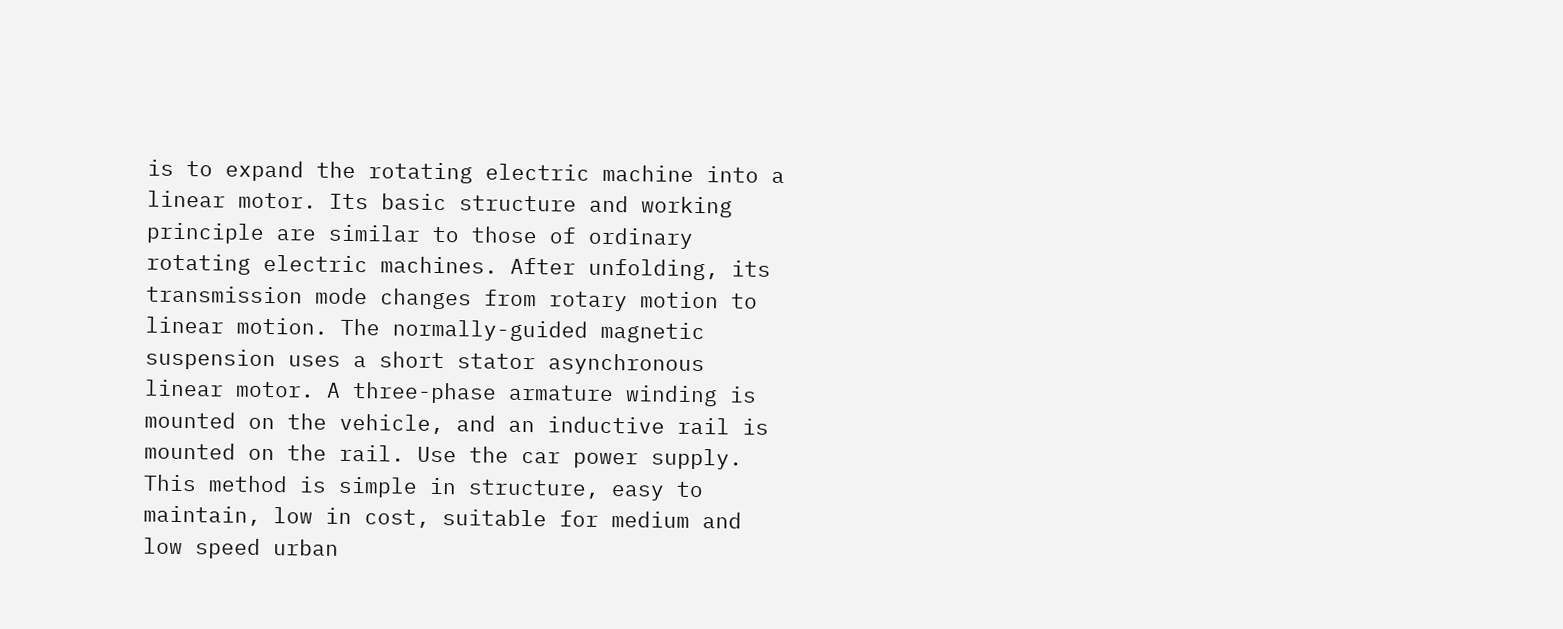is to expand the rotating electric machine into a linear motor. Its basic structure and working principle are similar to those of ordinary rotating electric machines. After unfolding, its transmission mode changes from rotary motion to linear motion. The normally-guided magnetic suspension uses a short stator asynchronous linear motor. A three-phase armature winding is mounted on the vehicle, and an inductive rail is mounted on the rail. Use the car power supply. This method is simple in structure, easy to maintain, low in cost, suitable for medium and low speed urban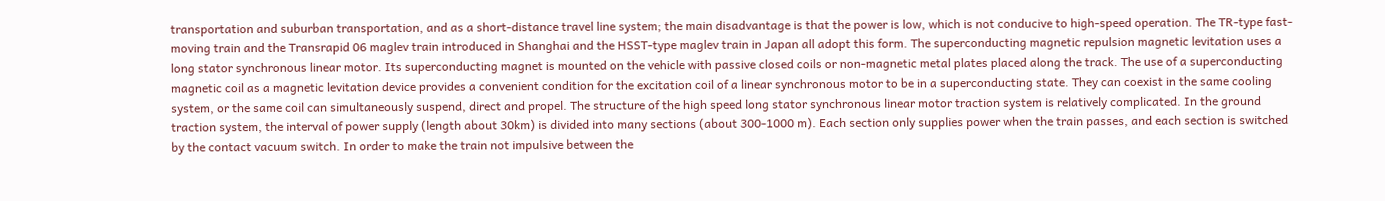transportation and suburban transportation, and as a short-distance travel line system; the main disadvantage is that the power is low, which is not conducive to high-speed operation. The TR-type fast-moving train and the Transrapid 06 maglev train introduced in Shanghai and the HSST-type maglev train in Japan all adopt this form. The superconducting magnetic repulsion magnetic levitation uses a long stator synchronous linear motor. Its superconducting magnet is mounted on the vehicle with passive closed coils or non-magnetic metal plates placed along the track. The use of a superconducting magnetic coil as a magnetic levitation device provides a convenient condition for the excitation coil of a linear synchronous motor to be in a superconducting state. They can coexist in the same cooling system, or the same coil can simultaneously suspend, direct and propel. The structure of the high speed long stator synchronous linear motor traction system is relatively complicated. In the ground traction system, the interval of power supply (length about 30km) is divided into many sections (about 300-1000 m). Each section only supplies power when the train passes, and each section is switched by the contact vacuum switch. In order to make the train not impulsive between the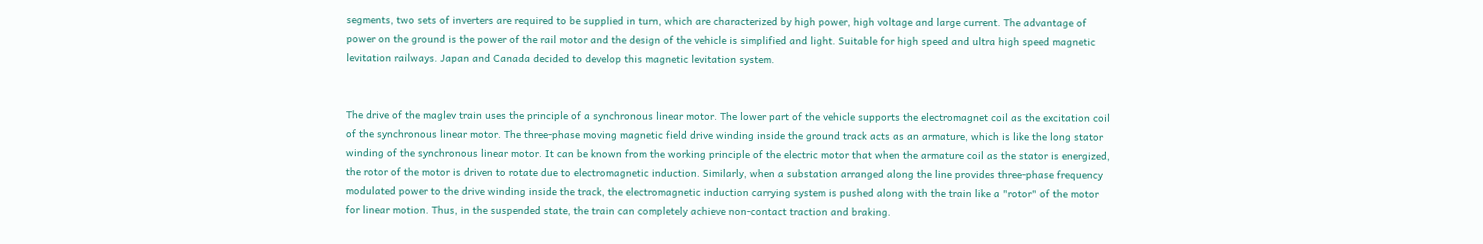segments, two sets of inverters are required to be supplied in turn, which are characterized by high power, high voltage and large current. The advantage of power on the ground is the power of the rail motor and the design of the vehicle is simplified and light. Suitable for high speed and ultra high speed magnetic levitation railways. Japan and Canada decided to develop this magnetic levitation system.


The drive of the maglev train uses the principle of a synchronous linear motor. The lower part of the vehicle supports the electromagnet coil as the excitation coil of the synchronous linear motor. The three-phase moving magnetic field drive winding inside the ground track acts as an armature, which is like the long stator winding of the synchronous linear motor. It can be known from the working principle of the electric motor that when the armature coil as the stator is energized, the rotor of the motor is driven to rotate due to electromagnetic induction. Similarly, when a substation arranged along the line provides three-phase frequency modulated power to the drive winding inside the track, the electromagnetic induction carrying system is pushed along with the train like a "rotor" of the motor for linear motion. Thus, in the suspended state, the train can completely achieve non-contact traction and braking.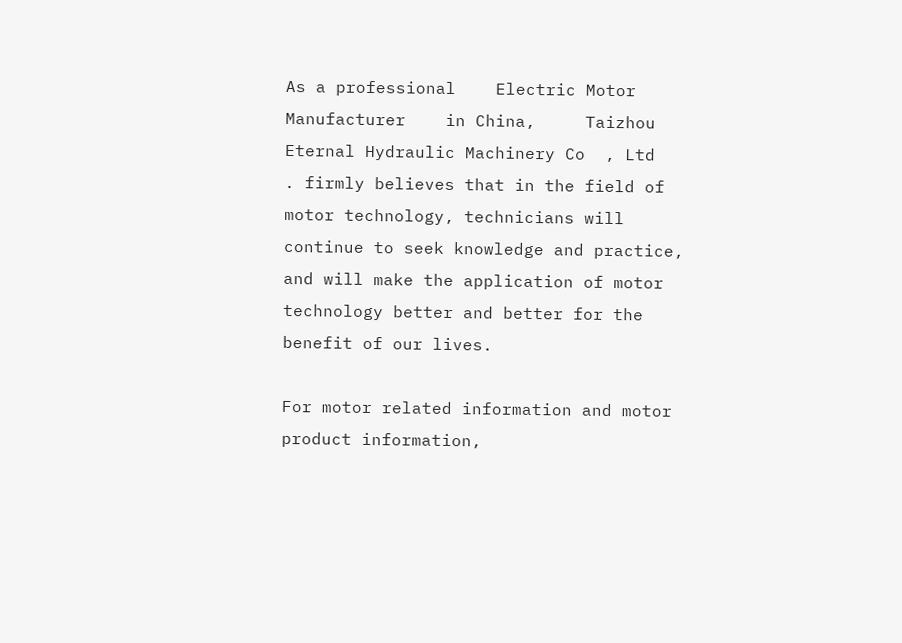As a professional    Electric Motor Manufacturer    in China,     Taizhou Eternal Hydraulic Machinery Co  , Ltd    . firmly believes that in the field of motor technology, technicians will continue to seek knowledge and practice, and will make the application of motor technology better and better for the benefit of our lives.

For motor related information and motor product information,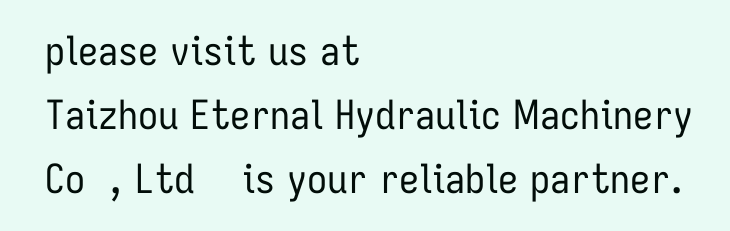please visit us at
Taizhou Eternal Hydraulic Machinery Co  , Ltd    is your reliable partner.